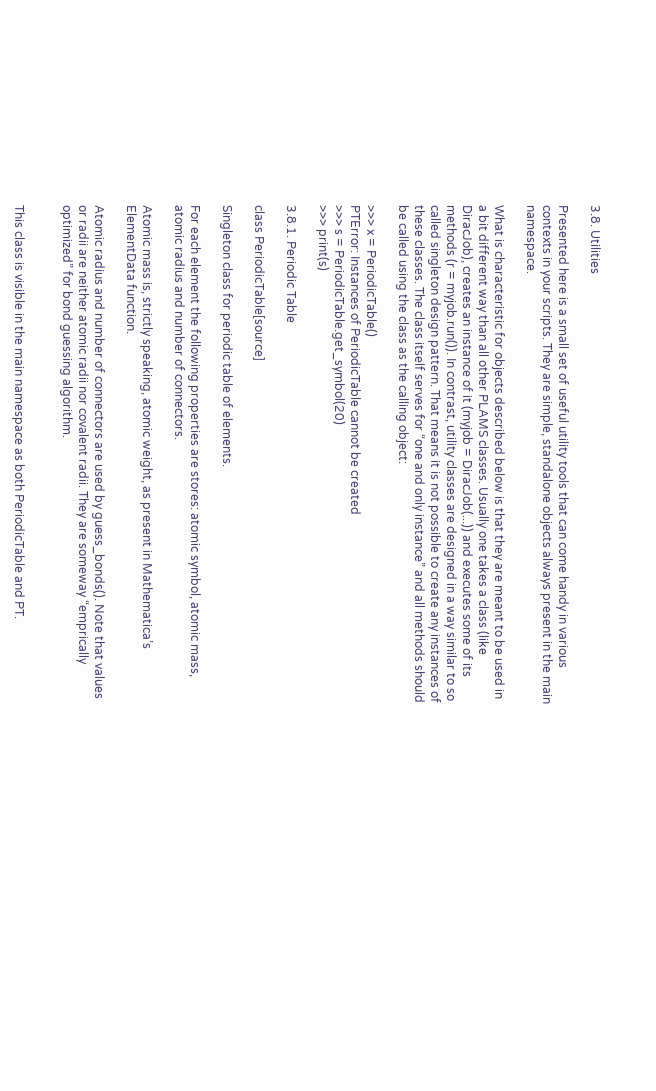3.8. Utilities

Presented here is a small set of useful utility tools that can come handy in various contexts in your scripts. They are simple, standalone objects always present in the main namespace.

What is characteristic for objects described below is that they are meant to be used in a bit different way than all other PLAMS classes. Usually one takes a class (like DiracJob), creates an instance of it (myjob = DiracJob(...)) and executes some of its methods (r = myjob.run()). In contrast, utility classes are designed in a way similar to so called singleton design pattern. That means it is not possible to create any instances of these classes. The class itself serves for “one and only instance” and all methods should be called using the class as the calling object:

>>> x = PeriodicTable()
PTError: Instances of PeriodicTable cannot be created
>>> s = PeriodicTable.get_symbol(20)
>>> print(s)

3.8.1. Periodic Table

class PeriodicTable[source]

Singleton class for periodic table of elements.

For each element the following properties are stores: atomic symbol, atomic mass, atomic radius and number of connectors.

Atomic mass is, strictly speaking, atomic weight, as present in Mathematica’s ElementData function.

Atomic radius and number of connectors are used by guess_bonds(). Note that values or radii are neither atomic radii nor covalent radii. They are someway “emprically optimized” for bond guessing algorithm.


This class is visible in the main namespace as both PeriodicTable and PT.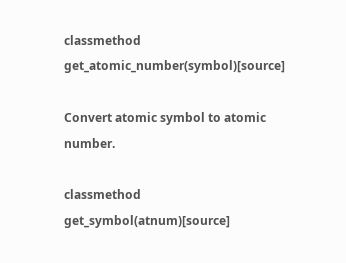classmethod get_atomic_number(symbol)[source]

Convert atomic symbol to atomic number.

classmethod get_symbol(atnum)[source]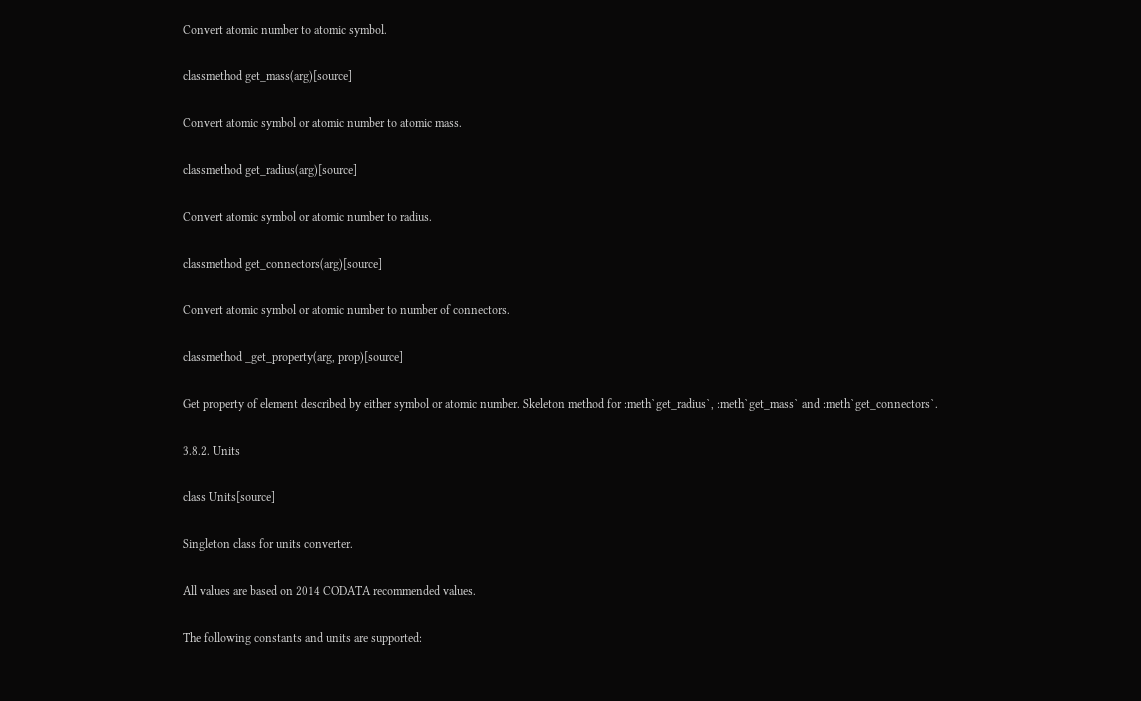Convert atomic number to atomic symbol.

classmethod get_mass(arg)[source]

Convert atomic symbol or atomic number to atomic mass.

classmethod get_radius(arg)[source]

Convert atomic symbol or atomic number to radius.

classmethod get_connectors(arg)[source]

Convert atomic symbol or atomic number to number of connectors.

classmethod _get_property(arg, prop)[source]

Get property of element described by either symbol or atomic number. Skeleton method for :meth`get_radius`, :meth`get_mass` and :meth`get_connectors`.

3.8.2. Units

class Units[source]

Singleton class for units converter.

All values are based on 2014 CODATA recommended values.

The following constants and units are supported: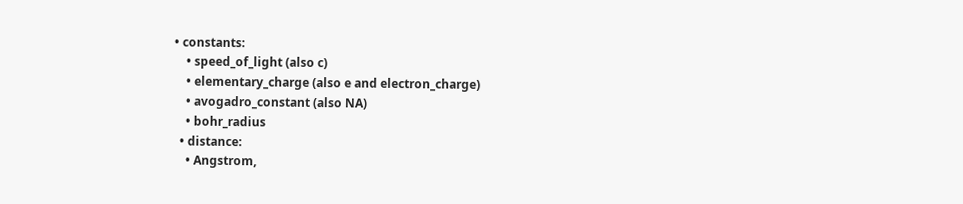• constants:
    • speed_of_light (also c)
    • elementary_charge (also e and electron_charge)
    • avogadro_constant (also NA)
    • bohr_radius
  • distance:
    • Angstrom,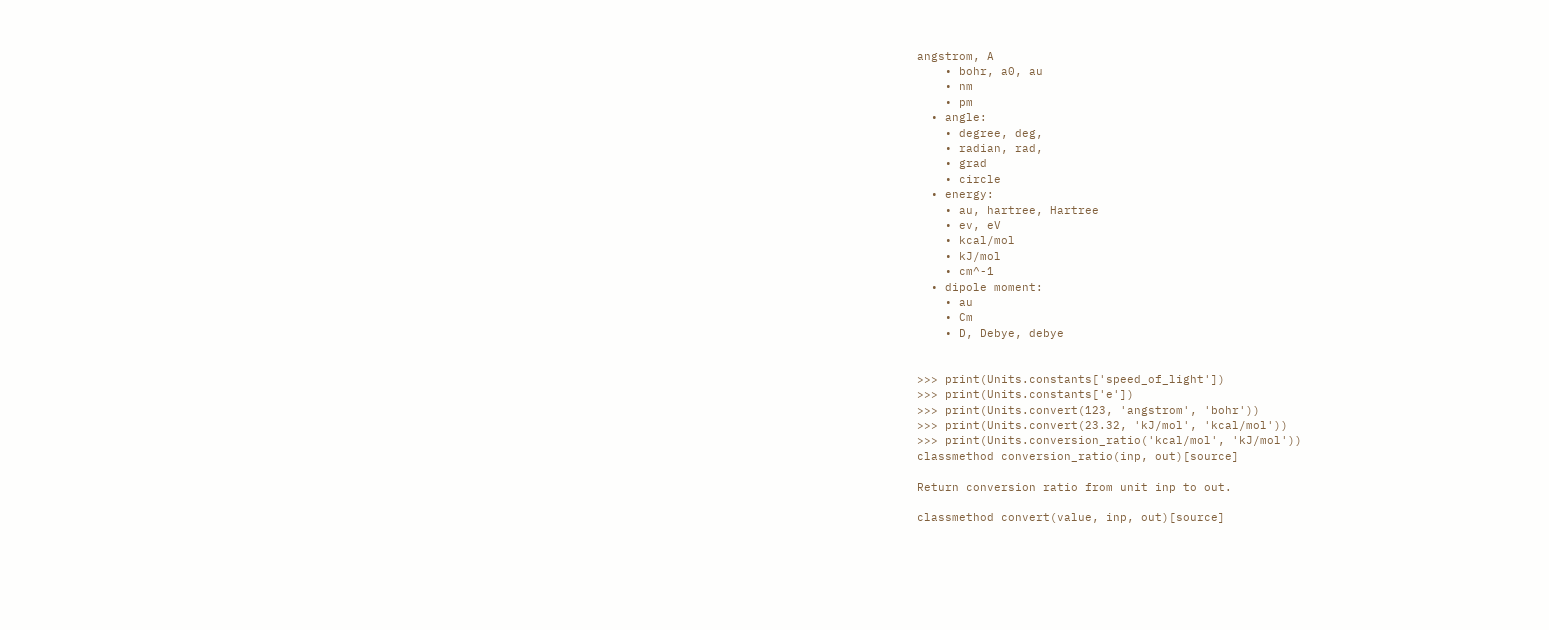angstrom, A
    • bohr, a0, au
    • nm
    • pm
  • angle:
    • degree, deg,
    • radian, rad,
    • grad
    • circle
  • energy:
    • au, hartree, Hartree
    • ev, eV
    • kcal/mol
    • kJ/mol
    • cm^-1
  • dipole moment:
    • au
    • Cm
    • D, Debye, debye


>>> print(Units.constants['speed_of_light'])
>>> print(Units.constants['e'])
>>> print(Units.convert(123, 'angstrom', 'bohr'))
>>> print(Units.convert(23.32, 'kJ/mol', 'kcal/mol'))
>>> print(Units.conversion_ratio('kcal/mol', 'kJ/mol'))
classmethod conversion_ratio(inp, out)[source]

Return conversion ratio from unit inp to out.

classmethod convert(value, inp, out)[source]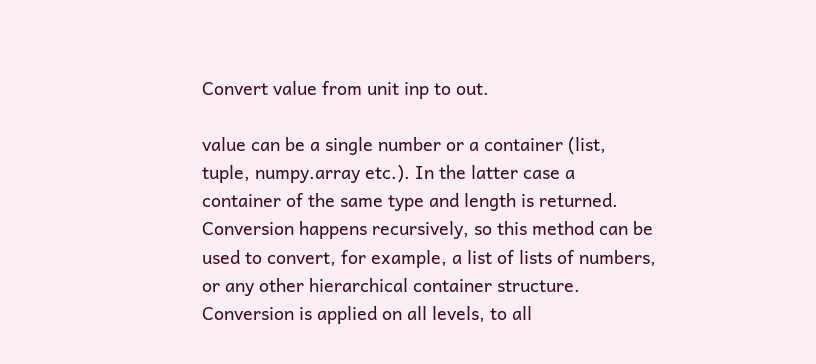Convert value from unit inp to out.

value can be a single number or a container (list, tuple, numpy.array etc.). In the latter case a container of the same type and length is returned. Conversion happens recursively, so this method can be used to convert, for example, a list of lists of numbers, or any other hierarchical container structure. Conversion is applied on all levels, to all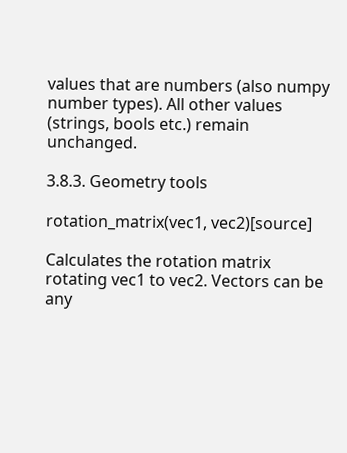values that are numbers (also numpy number types). All other values (strings, bools etc.) remain unchanged.

3.8.3. Geometry tools

rotation_matrix(vec1, vec2)[source]

Calculates the rotation matrix rotating vec1 to vec2. Vectors can be any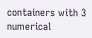containers with 3 numerical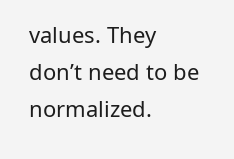values. They don’t need to be normalized.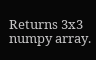Returns 3x3 numpy array.